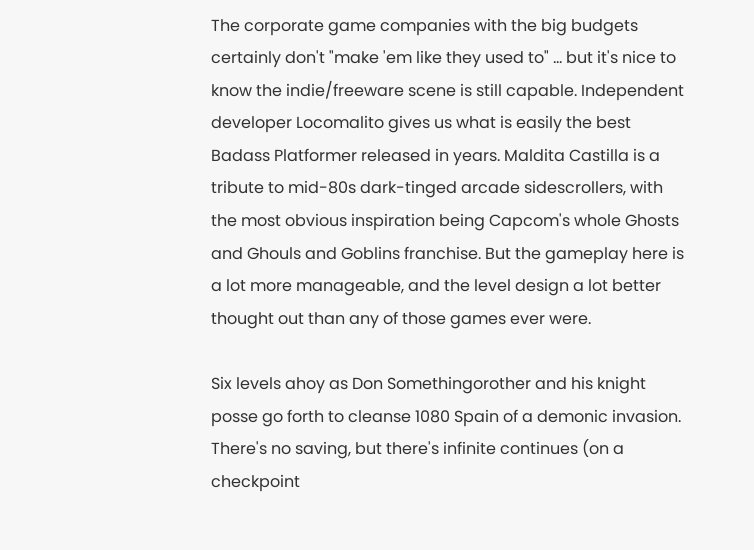The corporate game companies with the big budgets certainly don't "make 'em like they used to" ... but it's nice to know the indie/freeware scene is still capable. Independent developer Locomalito gives us what is easily the best Badass Platformer released in years. Maldita Castilla is a tribute to mid-80s dark-tinged arcade sidescrollers, with the most obvious inspiration being Capcom's whole Ghosts and Ghouls and Goblins franchise. But the gameplay here is a lot more manageable, and the level design a lot better thought out than any of those games ever were.

Six levels ahoy as Don Somethingorother and his knight posse go forth to cleanse 1080 Spain of a demonic invasion. There's no saving, but there's infinite continues (on a checkpoint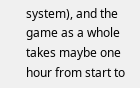system), and the game as a whole takes maybe one hour from start to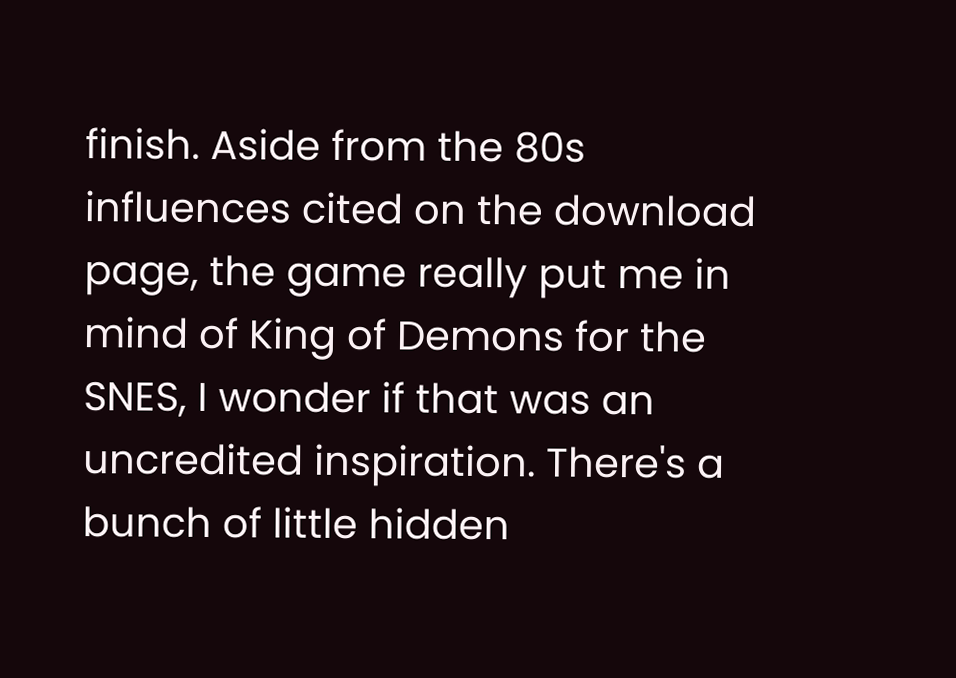finish. Aside from the 80s influences cited on the download page, the game really put me in mind of King of Demons for the SNES, I wonder if that was an uncredited inspiration. There's a bunch of little hidden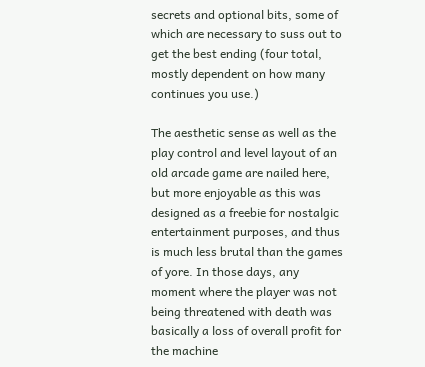secrets and optional bits, some of which are necessary to suss out to get the best ending (four total, mostly dependent on how many continues you use.)

The aesthetic sense as well as the play control and level layout of an old arcade game are nailed here, but more enjoyable as this was designed as a freebie for nostalgic entertainment purposes, and thus is much less brutal than the games of yore. In those days, any moment where the player was not being threatened with death was basically a loss of overall profit for the machine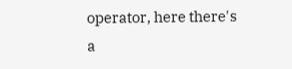operator, here there's a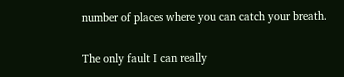number of places where you can catch your breath.

The only fault I can really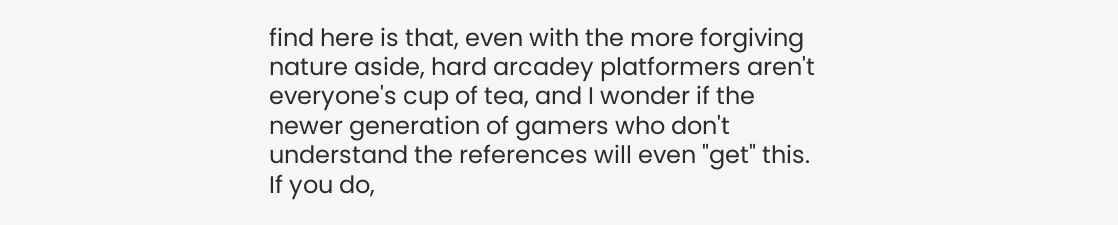find here is that, even with the more forgiving nature aside, hard arcadey platformers aren't everyone's cup of tea, and I wonder if the newer generation of gamers who don't understand the references will even "get" this. If you do,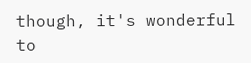though, it's wonderful to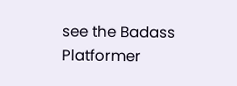see the Badass Platformer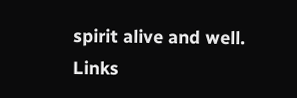spirit alive and well.
Links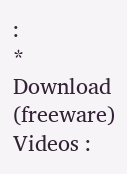:
* Download (freeware)
Videos :